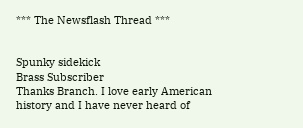*** The Newsflash Thread ***


Spunky sidekick
Brass Subscriber
Thanks Branch. I love early American history and I have never heard of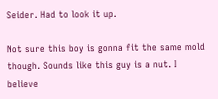Seider. Had to look it up.

Not sure this boy is gonna fit the same mold though. Sounds like this guy is a nut. I believe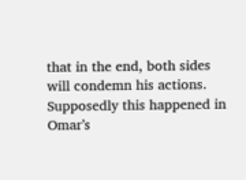that in the end, both sides will condemn his actions.
Supposedly this happened in Omar’s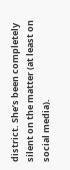district. She’s been completely silent on the matter (at least on social media).